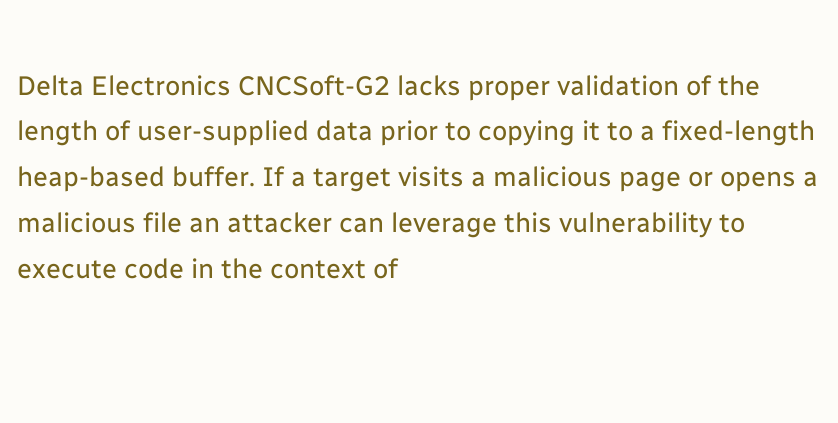Delta Electronics CNCSoft-G2 lacks proper validation of the length of user-supplied data prior to copying it to a fixed-length heap-based buffer. If a target visits a malicious page or opens a malicious file an attacker can leverage this vulnerability to execute code in the context of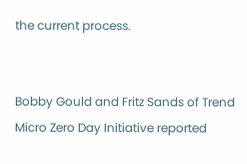the current process.


Bobby Gould and Fritz Sands of Trend Micro Zero Day Initiative reported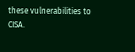these vulnerabilities to CISA.